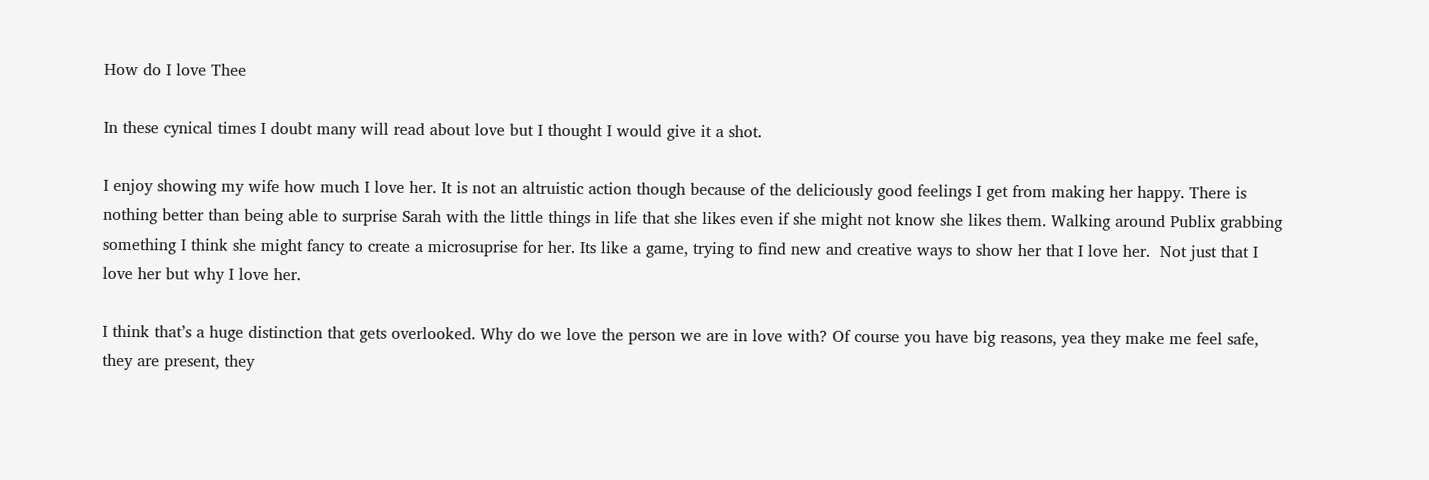How do I love Thee

In these cynical times I doubt many will read about love but I thought I would give it a shot.

I enjoy showing my wife how much I love her. It is not an altruistic action though because of the deliciously good feelings I get from making her happy. There is nothing better than being able to surprise Sarah with the little things in life that she likes even if she might not know she likes them. Walking around Publix grabbing something I think she might fancy to create a microsuprise for her. Its like a game, trying to find new and creative ways to show her that I love her.  Not just that I love her but why I love her.

I think that’s a huge distinction that gets overlooked. Why do we love the person we are in love with? Of course you have big reasons, yea they make me feel safe, they are present, they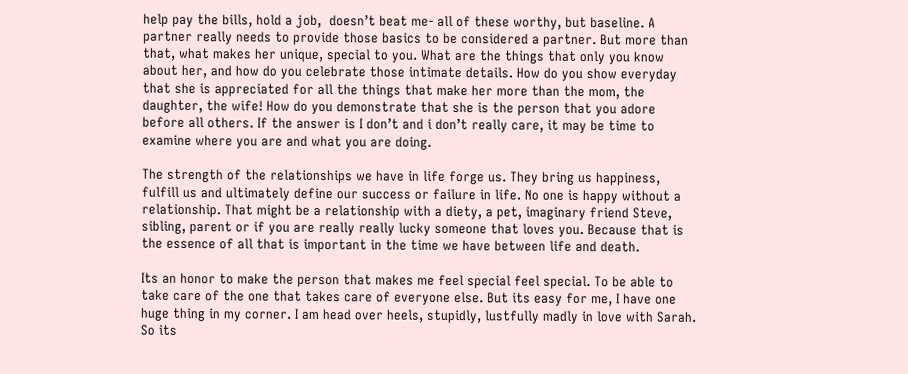help pay the bills, hold a job,  doesn’t beat me- all of these worthy, but baseline. A partner really needs to provide those basics to be considered a partner. But more than that, what makes her unique, special to you. What are the things that only you know about her, and how do you celebrate those intimate details. How do you show everyday that she is appreciated for all the things that make her more than the mom, the daughter, the wife! How do you demonstrate that she is the person that you adore before all others. If the answer is I don’t and i don’t really care, it may be time to examine where you are and what you are doing.

The strength of the relationships we have in life forge us. They bring us happiness, fulfill us and ultimately define our success or failure in life. No one is happy without a relationship. That might be a relationship with a diety, a pet, imaginary friend Steve, sibling, parent or if you are really really lucky someone that loves you. Because that is the essence of all that is important in the time we have between life and death.

Its an honor to make the person that makes me feel special feel special. To be able to take care of the one that takes care of everyone else. But its easy for me, I have one huge thing in my corner. I am head over heels, stupidly, lustfully madly in love with Sarah. So its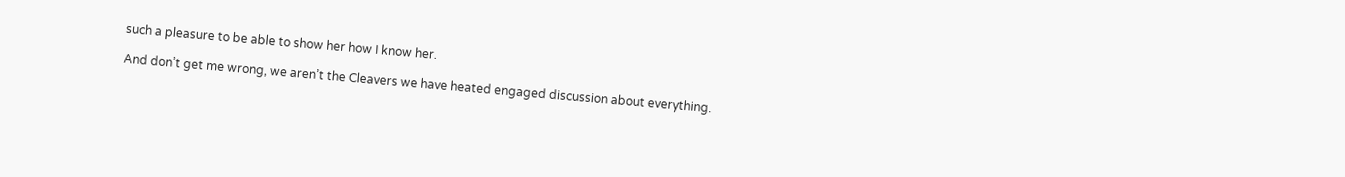such a pleasure to be able to show her how I know her.

And don’t get me wrong, we aren’t the Cleavers we have heated engaged discussion about everything.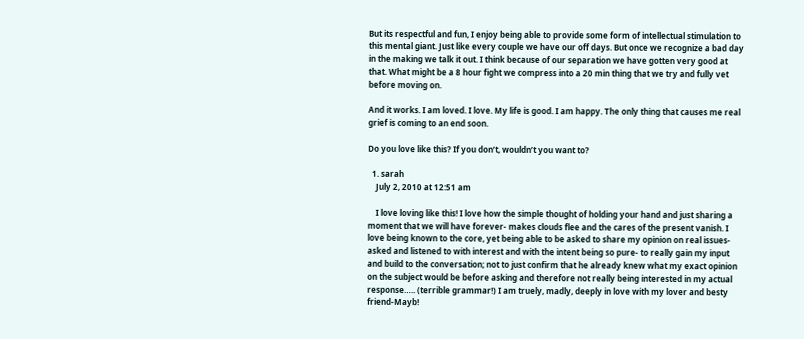But its respectful and fun, I enjoy being able to provide some form of intellectual stimulation to this mental giant. Just like every couple we have our off days. But once we recognize a bad day in the making we talk it out. I think because of our separation we have gotten very good at that. What might be a 8 hour fight we compress into a 20 min thing that we try and fully vet before moving on.

And it works. I am loved. I love. My life is good. I am happy. The only thing that causes me real grief is coming to an end soon.

Do you love like this? If you don’t, wouldn’t you want to?

  1. sarah
    July 2, 2010 at 12:51 am

    I love loving like this! I love how the simple thought of holding your hand and just sharing a moment that we will have forever- makes clouds flee and the cares of the present vanish. I love being known to the core, yet being able to be asked to share my opinion on real issues- asked and listened to with interest and with the intent being so pure- to really gain my input and build to the conversation; not to just confirm that he already knew what my exact opinion on the subject would be before asking and therefore not really being interested in my actual response….. (terrible grammar!) I am truely, madly, deeply in love with my lover and besty friend-Mayb!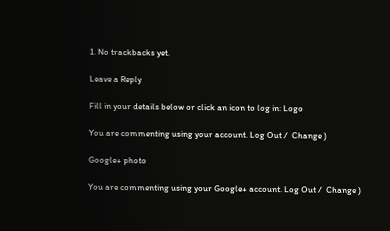1. No trackbacks yet.

Leave a Reply

Fill in your details below or click an icon to log in: Logo

You are commenting using your account. Log Out /  Change )

Google+ photo

You are commenting using your Google+ account. Log Out /  Change )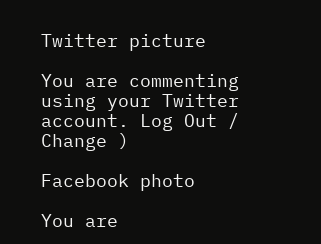Twitter picture

You are commenting using your Twitter account. Log Out /  Change )

Facebook photo

You are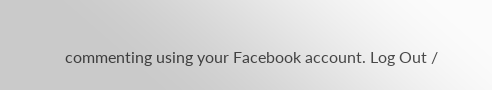commenting using your Facebook account. Log Out /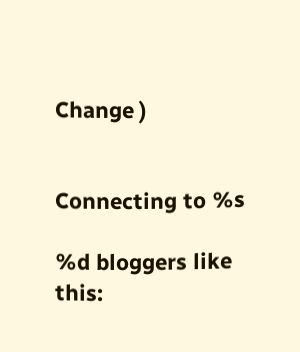Change )


Connecting to %s

%d bloggers like this: